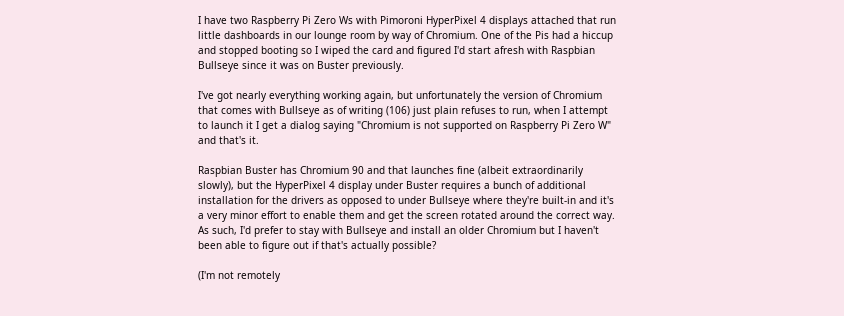I have two Raspberry Pi Zero Ws with Pimoroni HyperPixel 4 displays attached that run little dashboards in our lounge room by way of Chromium. One of the Pis had a hiccup and stopped booting so I wiped the card and figured I'd start afresh with Raspbian Bullseye since it was on Buster previously.

I've got nearly everything working again, but unfortunately the version of Chromium that comes with Bullseye as of writing (106) just plain refuses to run, when I attempt to launch it I get a dialog saying "Chromium is not supported on Raspberry Pi Zero W" and that's it.

Raspbian Buster has Chromium 90 and that launches fine (albeit extraordinarily slowly), but the HyperPixel 4 display under Buster requires a bunch of additional installation for the drivers as opposed to under Bullseye where they're built-in and it's a very minor effort to enable them and get the screen rotated around the correct way. As such, I'd prefer to stay with Bullseye and install an older Chromium but I haven't been able to figure out if that's actually possible?

(I'm not remotely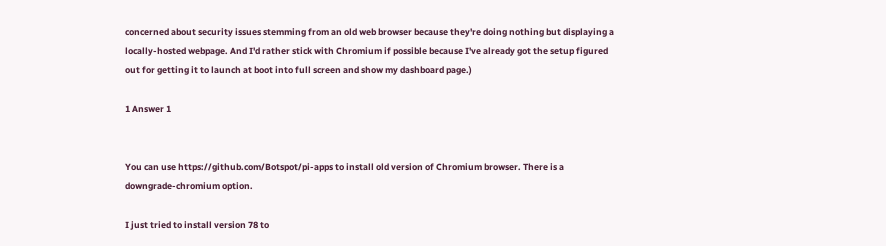concerned about security issues stemming from an old web browser because they're doing nothing but displaying a locally-hosted webpage. And I'd rather stick with Chromium if possible because I've already got the setup figured out for getting it to launch at boot into full screen and show my dashboard page.)

1 Answer 1


You can use https://github.com/Botspot/pi-apps to install old version of Chromium browser. There is a downgrade-chromium option.

I just tried to install version 78 to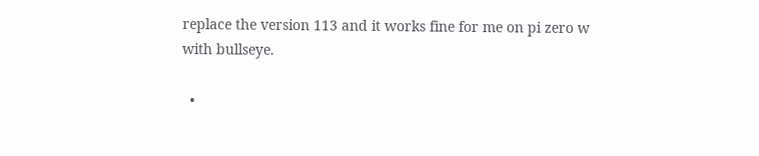replace the version 113 and it works fine for me on pi zero w with bullseye.

  •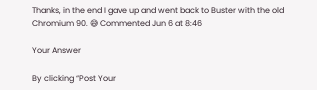Thanks, in the end I gave up and went back to Buster with the old Chromium 90. 😅 Commented Jun 6 at 8:46

Your Answer

By clicking “Post Your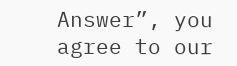Answer”, you agree to our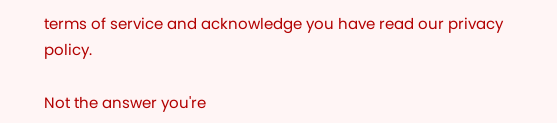terms of service and acknowledge you have read our privacy policy.

Not the answer you're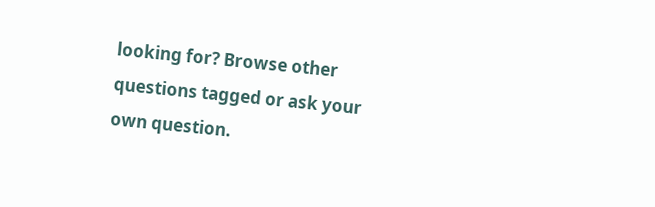looking for? Browse other questions tagged or ask your own question.